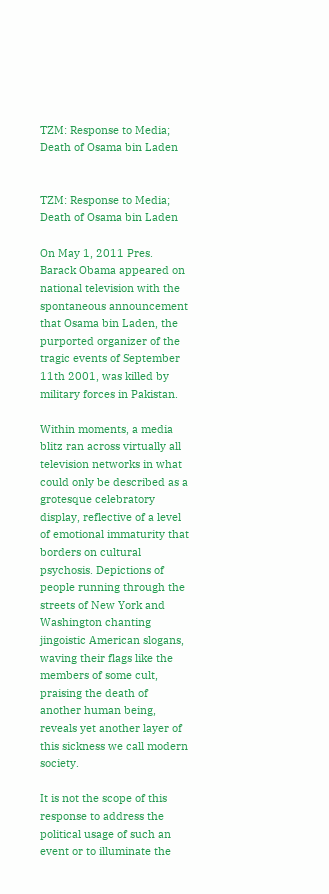TZM: Response to Media; Death of Osama bin Laden


TZM: Response to Media; Death of Osama bin Laden

On May 1, 2011 Pres. Barack Obama appeared on national television with the spontaneous announcement that Osama bin Laden, the purported organizer of the tragic events of September 11th 2001, was killed by military forces in Pakistan.

Within moments, a media blitz ran across virtually all television networks in what could only be described as a grotesque celebratory display, reflective of a level of emotional immaturity that borders on cultural psychosis. Depictions of people running through the streets of New York and Washington chanting jingoistic American slogans, waving their flags like the members of some cult, praising the death of another human being, reveals yet another layer of this sickness we call modern society.

It is not the scope of this response to address the political usage of such an event or to illuminate the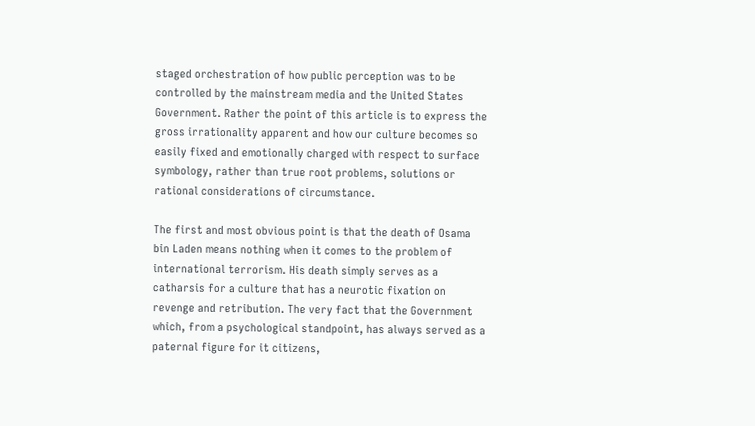staged orchestration of how public perception was to be controlled by the mainstream media and the United States Government. Rather the point of this article is to express the gross irrationality apparent and how our culture becomes so easily fixed and emotionally charged with respect to surface symbology, rather than true root problems, solutions or rational considerations of circumstance.

The first and most obvious point is that the death of Osama bin Laden means nothing when it comes to the problem of international terrorism. His death simply serves as a catharsis for a culture that has a neurotic fixation on revenge and retribution. The very fact that the Government which, from a psychological standpoint, has always served as a paternal figure for it citizens,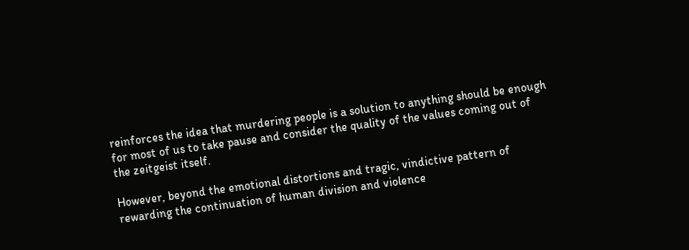reinforces the idea that murdering people is a solution to anything should be enough for most of us to take pause and consider the quality of the values coming out of the zeitgeist itself.

However, beyond the emotional distortions and tragic, vindictive pattern of rewarding the continuation of human division and violence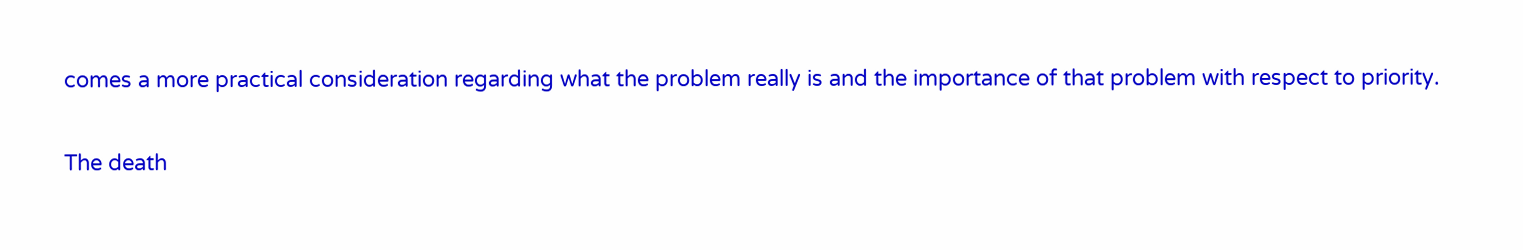comes a more practical consideration regarding what the problem really is and the importance of that problem with respect to priority.

The death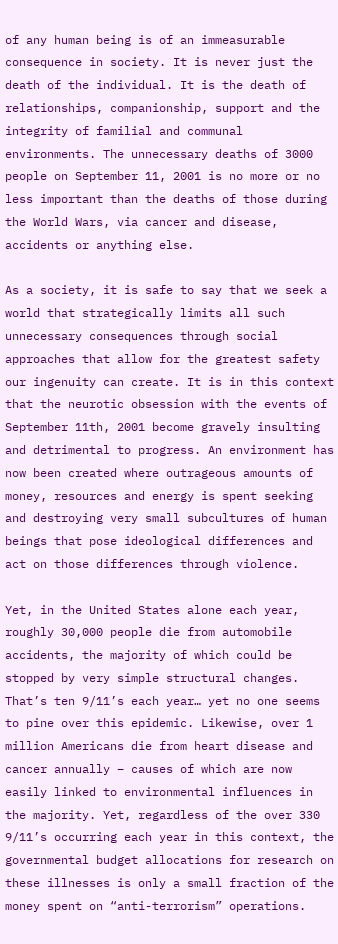of any human being is of an immeasurable consequence in society. It is never just the death of the individual. It is the death of relationships, companionship, support and the integrity of familial and communal environments. The unnecessary deaths of 3000 people on September 11, 2001 is no more or no less important than the deaths of those during the World Wars, via cancer and disease, accidents or anything else.

As a society, it is safe to say that we seek a world that strategically limits all such unnecessary consequences through social approaches that allow for the greatest safety our ingenuity can create. It is in this context that the neurotic obsession with the events of September 11th, 2001 become gravely insulting and detrimental to progress. An environment has now been created where outrageous amounts of money, resources and energy is spent seeking and destroying very small subcultures of human beings that pose ideological differences and act on those differences through violence.

Yet, in the United States alone each year, roughly 30,000 people die from automobile accidents, the majority of which could be stopped by very simple structural changes. That’s ten 9/11’s each year… yet no one seems to pine over this epidemic. Likewise, over 1 million Americans die from heart disease and cancer annually – causes of which are now easily linked to environmental influences in the majority. Yet, regardless of the over 330 9/11’s occurring each year in this context, the governmental budget allocations for research on these illnesses is only a small fraction of the money spent on “anti-terrorism” operations.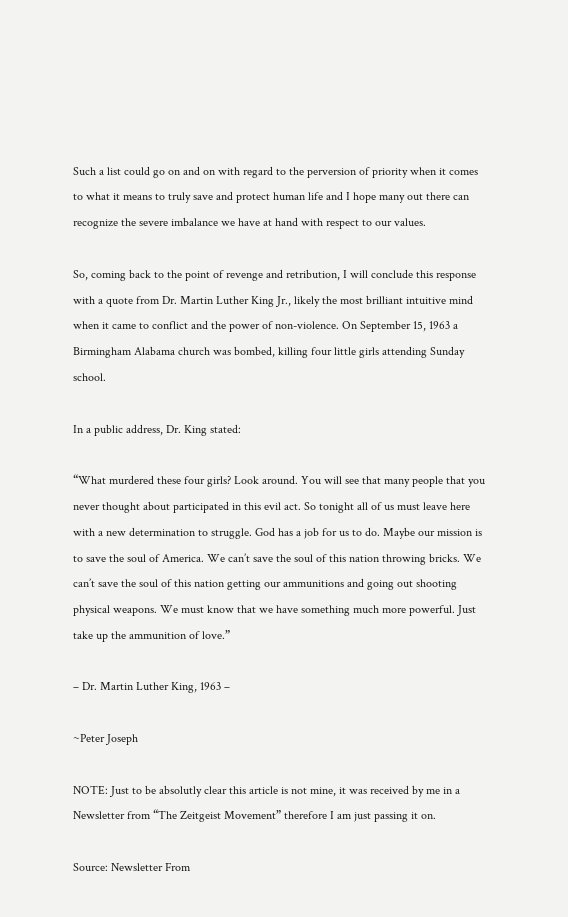Such a list could go on and on with regard to the perversion of priority when it comes to what it means to truly save and protect human life and I hope many out there can recognize the severe imbalance we have at hand with respect to our values.

So, coming back to the point of revenge and retribution, I will conclude this response with a quote from Dr. Martin Luther King Jr., likely the most brilliant intuitive mind when it came to conflict and the power of non-violence. On September 15, 1963 a Birmingham Alabama church was bombed, killing four little girls attending Sunday school.

In a public address, Dr. King stated:

“What murdered these four girls? Look around. You will see that many people that you never thought about participated in this evil act. So tonight all of us must leave here with a new determination to struggle. God has a job for us to do. Maybe our mission is to save the soul of America. We can’t save the soul of this nation throwing bricks. We can’t save the soul of this nation getting our ammunitions and going out shooting physical weapons. We must know that we have something much more powerful. Just take up the ammunition of love.”

– Dr. Martin Luther King, 1963 –

~Peter Joseph

NOTE: Just to be absolutly clear this article is not mine, it was received by me in a Newsletter from “The Zeitgeist Movement” therefore I am just passing it on.

Source: Newsletter From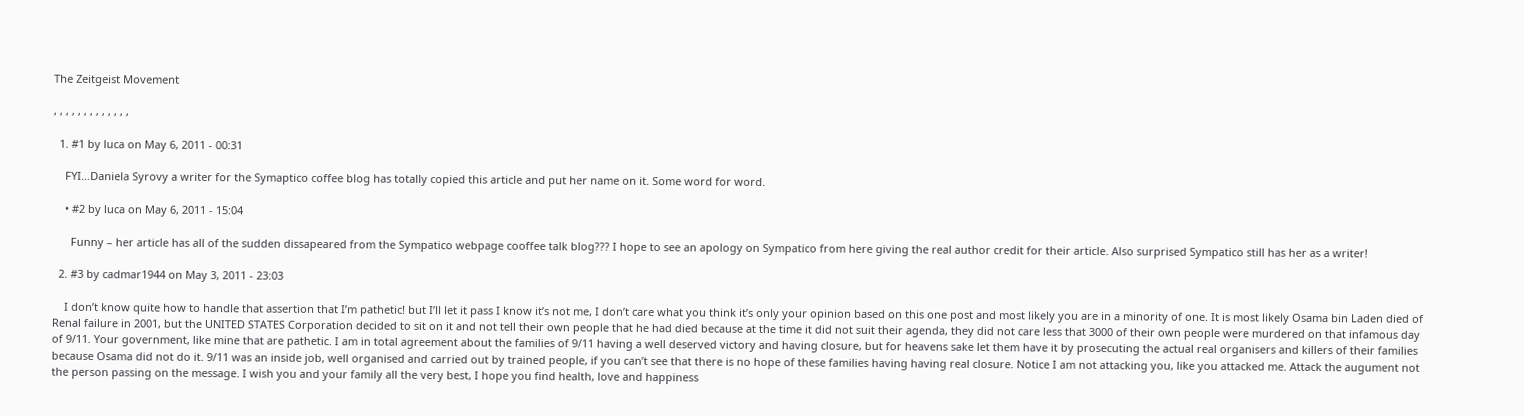The Zeitgeist Movement

, , , , , , , , , , , , ,

  1. #1 by luca on May 6, 2011 - 00:31

    FYI…Daniela Syrovy a writer for the Symaptico coffee blog has totally copied this article and put her name on it. Some word for word.

    • #2 by luca on May 6, 2011 - 15:04

      Funny – her article has all of the sudden dissapeared from the Sympatico webpage cooffee talk blog??? I hope to see an apology on Sympatico from here giving the real author credit for their article. Also surprised Sympatico still has her as a writer!

  2. #3 by cadmar1944 on May 3, 2011 - 23:03

    I don’t know quite how to handle that assertion that I’m pathetic! but I’ll let it pass I know it’s not me, I don’t care what you think it’s only your opinion based on this one post and most likely you are in a minority of one. It is most likely Osama bin Laden died of Renal failure in 2001, but the UNITED STATES Corporation decided to sit on it and not tell their own people that he had died because at the time it did not suit their agenda, they did not care less that 3000 of their own people were murdered on that infamous day of 9/11. Your government, like mine that are pathetic. I am in total agreement about the families of 9/11 having a well deserved victory and having closure, but for heavens sake let them have it by prosecuting the actual real organisers and killers of their families because Osama did not do it. 9/11 was an inside job, well organised and carried out by trained people, if you can’t see that there is no hope of these families having having real closure. Notice I am not attacking you, like you attacked me. Attack the augument not the person passing on the message. I wish you and your family all the very best, I hope you find health, love and happiness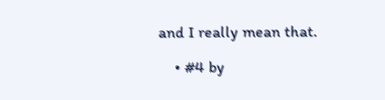and I really mean that.

    • #4 by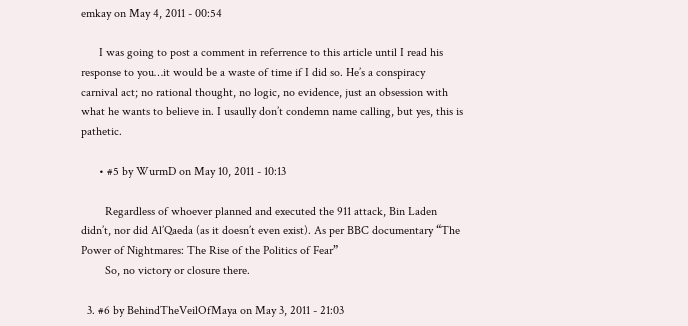emkay on May 4, 2011 - 00:54

      I was going to post a comment in referrence to this article until I read his response to you…it would be a waste of time if I did so. He’s a conspiracy carnival act; no rational thought, no logic, no evidence, just an obsession with what he wants to believe in. I usaully don’t condemn name calling, but yes, this is pathetic.

      • #5 by WurmD on May 10, 2011 - 10:13

        Regardless of whoever planned and executed the 911 attack, Bin Laden didn’t, nor did Al’Qaeda (as it doesn’t even exist). As per BBC documentary “The Power of Nightmares: The Rise of the Politics of Fear”
        So, no victory or closure there.

  3. #6 by BehindTheVeilOfMaya on May 3, 2011 - 21:03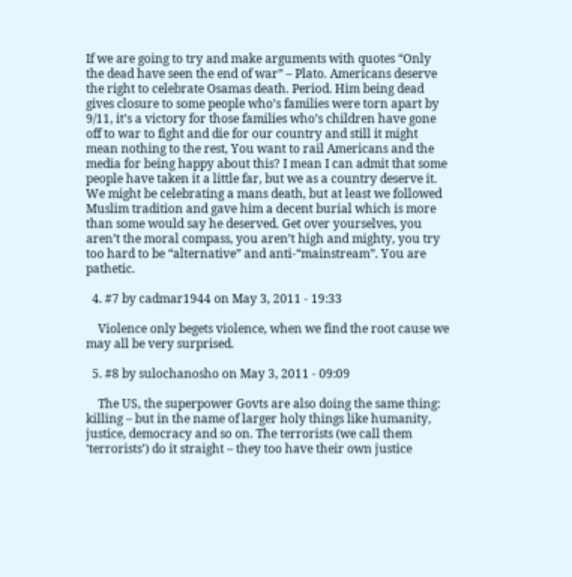If we are going to try and make arguments with quotes “Only the dead have seen the end of war” – Plato. Americans deserve the right to celebrate Osamas death. Period. Him being dead gives closure to some people who’s families were torn apart by 9/11, it’s a victory for those families who’s children have gone off to war to fight and die for our country and still it might mean nothing to the rest, You want to rail Americans and the media for being happy about this? I mean I can admit that some people have taken it a little far, but we as a country deserve it. We might be celebrating a mans death, but at least we followed Muslim tradition and gave him a decent burial which is more than some would say he deserved. Get over yourselves, you aren’t the moral compass, you aren’t high and mighty, you try too hard to be “alternative” and anti-“mainstream”. You are pathetic.

  4. #7 by cadmar1944 on May 3, 2011 - 19:33

    Violence only begets violence, when we find the root cause we may all be very surprised.

  5. #8 by sulochanosho on May 3, 2011 - 09:09

    The US, the superpower Govts are also doing the same thing: killing – but in the name of larger holy things like humanity, justice, democracy and so on. The terrorists (we call them ‘terrorists’) do it straight – they too have their own justice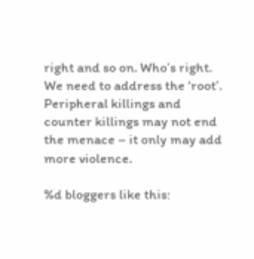right and so on. Who’s right. We need to address the ‘root’. Peripheral killings and counter killings may not end the menace – it only may add more violence.

%d bloggers like this: